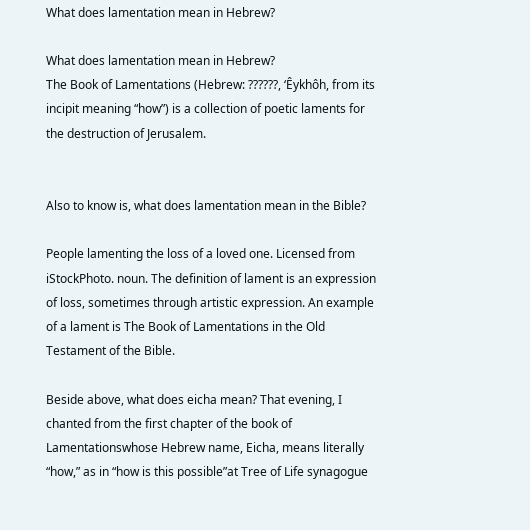What does lamentation mean in Hebrew?

What does lamentation mean in Hebrew?
The Book of Lamentations (Hebrew: ??????, ‘Êykhôh, from its incipit meaning “how”) is a collection of poetic laments for the destruction of Jerusalem.


Also to know is, what does lamentation mean in the Bible?

People lamenting the loss of a loved one. Licensed from iStockPhoto. noun. The definition of lament is an expression of loss, sometimes through artistic expression. An example of a lament is The Book of Lamentations in the Old Testament of the Bible.

Beside above, what does eicha mean? That evening, I chanted from the first chapter of the book of Lamentationswhose Hebrew name, Eicha, means literally “how,” as in “how is this possible”at Tree of Life synagogue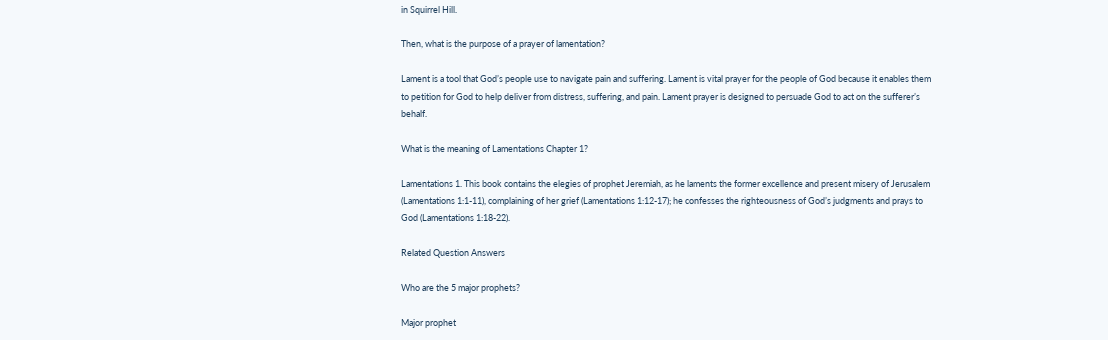in Squirrel Hill.

Then, what is the purpose of a prayer of lamentation?

Lament is a tool that God’s people use to navigate pain and suffering. Lament is vital prayer for the people of God because it enables them to petition for God to help deliver from distress, suffering, and pain. Lament prayer is designed to persuade God to act on the sufferer’s behalf.

What is the meaning of Lamentations Chapter 1?

Lamentations 1. This book contains the elegies of prophet Jeremiah, as he laments the former excellence and present misery of Jerusalem (Lamentations 1:1-11), complaining of her grief (Lamentations 1:12-17); he confesses the righteousness of God’s judgments and prays to God (Lamentations 1:18-22).

Related Question Answers

Who are the 5 major prophets?

Major prophet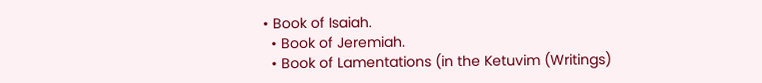• Book of Isaiah.
  • Book of Jeremiah.
  • Book of Lamentations (in the Ketuvim (Writings)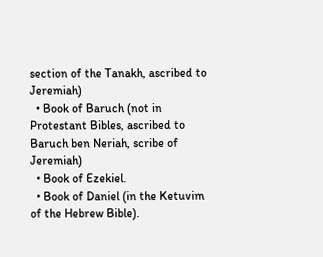section of the Tanakh, ascribed to Jeremiah)
  • Book of Baruch (not in Protestant Bibles, ascribed to Baruch ben Neriah, scribe of Jeremiah)
  • Book of Ezekiel.
  • Book of Daniel (in the Ketuvim of the Hebrew Bible).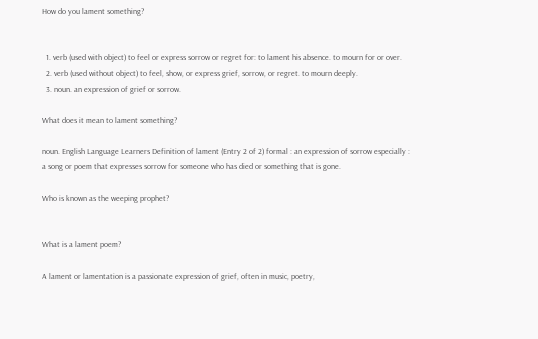How do you lament something?


  1. verb (used with object) to feel or express sorrow or regret for: to lament his absence. to mourn for or over.
  2. verb (used without object) to feel, show, or express grief, sorrow, or regret. to mourn deeply.
  3. noun. an expression of grief or sorrow.

What does it mean to lament something?

noun. English Language Learners Definition of lament (Entry 2 of 2) formal : an expression of sorrow especially : a song or poem that expresses sorrow for someone who has died or something that is gone.

Who is known as the weeping prophet?


What is a lament poem?

A lament or lamentation is a passionate expression of grief, often in music, poetry,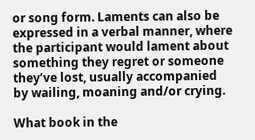or song form. Laments can also be expressed in a verbal manner, where the participant would lament about something they regret or someone they’ve lost, usually accompanied by wailing, moaning and/or crying.

What book in the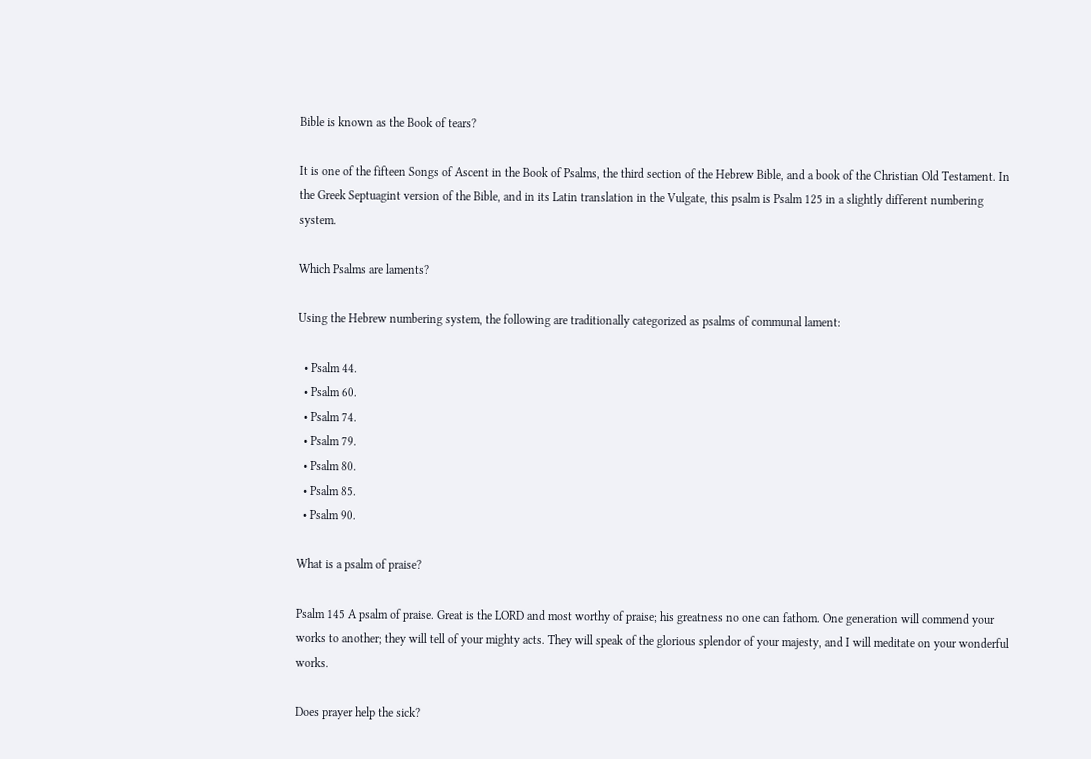Bible is known as the Book of tears?

It is one of the fifteen Songs of Ascent in the Book of Psalms, the third section of the Hebrew Bible, and a book of the Christian Old Testament. In the Greek Septuagint version of the Bible, and in its Latin translation in the Vulgate, this psalm is Psalm 125 in a slightly different numbering system.

Which Psalms are laments?

Using the Hebrew numbering system, the following are traditionally categorized as psalms of communal lament:

  • Psalm 44.
  • Psalm 60.
  • Psalm 74.
  • Psalm 79.
  • Psalm 80.
  • Psalm 85.
  • Psalm 90.

What is a psalm of praise?

Psalm 145 A psalm of praise. Great is the LORD and most worthy of praise; his greatness no one can fathom. One generation will commend your works to another; they will tell of your mighty acts. They will speak of the glorious splendor of your majesty, and I will meditate on your wonderful works.

Does prayer help the sick?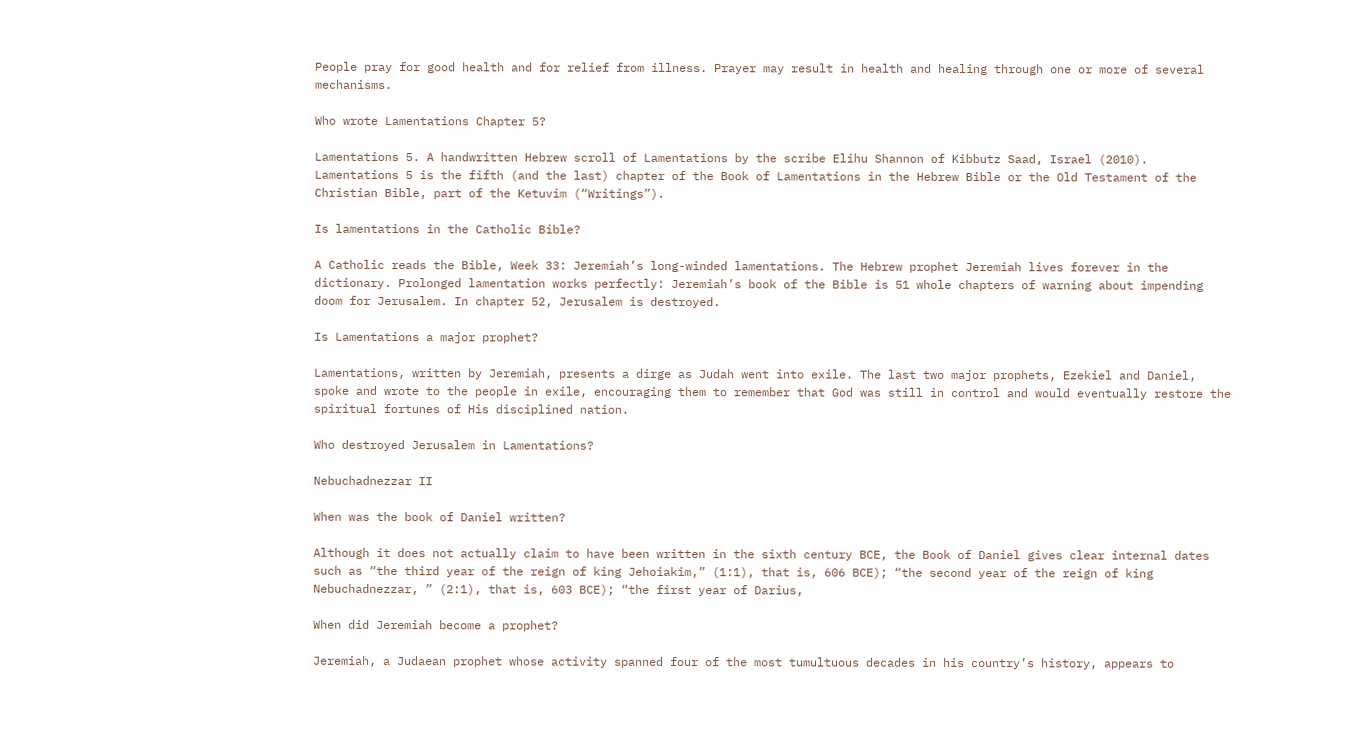People pray for good health and for relief from illness. Prayer may result in health and healing through one or more of several mechanisms.

Who wrote Lamentations Chapter 5?

Lamentations 5. A handwritten Hebrew scroll of Lamentations by the scribe Elihu Shannon of Kibbutz Saad, Israel (2010). Lamentations 5 is the fifth (and the last) chapter of the Book of Lamentations in the Hebrew Bible or the Old Testament of the Christian Bible, part of the Ketuvim (“Writings”).

Is lamentations in the Catholic Bible?

A Catholic reads the Bible, Week 33: Jeremiah’s long-winded lamentations. The Hebrew prophet Jeremiah lives forever in the dictionary. Prolonged lamentation works perfectly: Jeremiah’s book of the Bible is 51 whole chapters of warning about impending doom for Jerusalem. In chapter 52, Jerusalem is destroyed.

Is Lamentations a major prophet?

Lamentations, written by Jeremiah, presents a dirge as Judah went into exile. The last two major prophets, Ezekiel and Daniel, spoke and wrote to the people in exile, encouraging them to remember that God was still in control and would eventually restore the spiritual fortunes of His disciplined nation.

Who destroyed Jerusalem in Lamentations?

Nebuchadnezzar II

When was the book of Daniel written?

Although it does not actually claim to have been written in the sixth century BCE, the Book of Daniel gives clear internal dates such as “the third year of the reign of king Jehoiakim,” (1:1), that is, 606 BCE); “the second year of the reign of king Nebuchadnezzar, ” (2:1), that is, 603 BCE); “the first year of Darius,

When did Jeremiah become a prophet?

Jeremiah, a Judaean prophet whose activity spanned four of the most tumultuous decades in his country’s history, appears to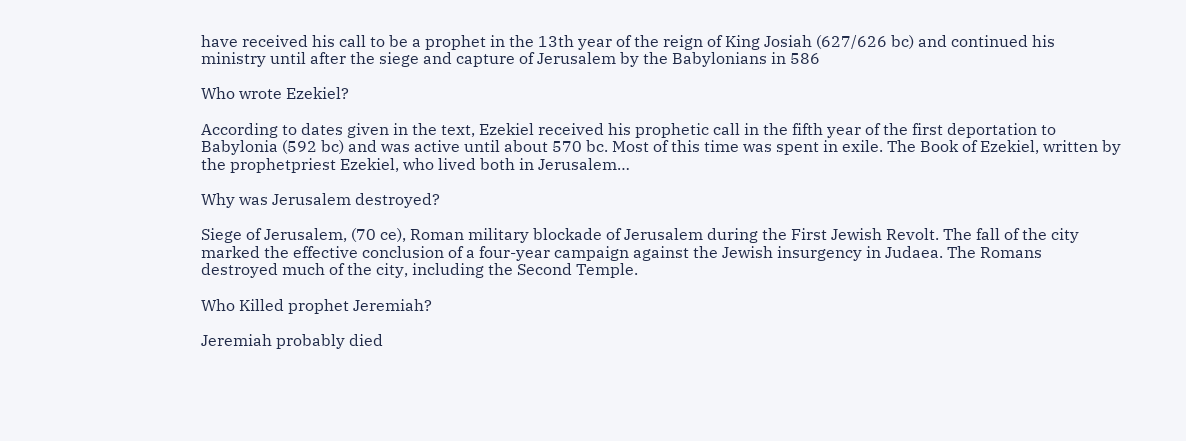have received his call to be a prophet in the 13th year of the reign of King Josiah (627/626 bc) and continued his ministry until after the siege and capture of Jerusalem by the Babylonians in 586

Who wrote Ezekiel?

According to dates given in the text, Ezekiel received his prophetic call in the fifth year of the first deportation to Babylonia (592 bc) and was active until about 570 bc. Most of this time was spent in exile. The Book of Ezekiel, written by the prophetpriest Ezekiel, who lived both in Jerusalem…

Why was Jerusalem destroyed?

Siege of Jerusalem, (70 ce), Roman military blockade of Jerusalem during the First Jewish Revolt. The fall of the city marked the effective conclusion of a four-year campaign against the Jewish insurgency in Judaea. The Romans destroyed much of the city, including the Second Temple.

Who Killed prophet Jeremiah?

Jeremiah probably died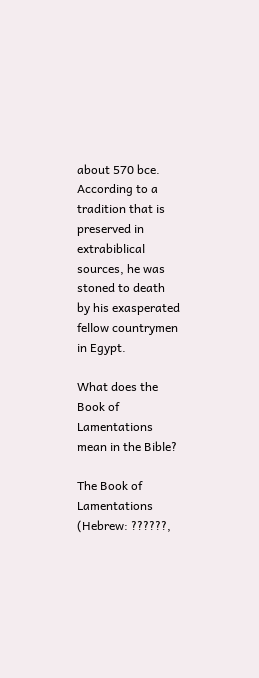about 570 bce. According to a tradition that is preserved in extrabiblical sources, he was stoned to death by his exasperated fellow countrymen in Egypt.

What does the Book of Lamentations mean in the Bible?

The Book of Lamentations (Hebrew: ??????,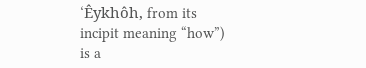‘Êykhôh, from its incipit meaning “how”) is a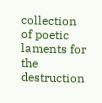collection of poetic laments for the destruction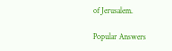of Jerusalem.

Popular Answers